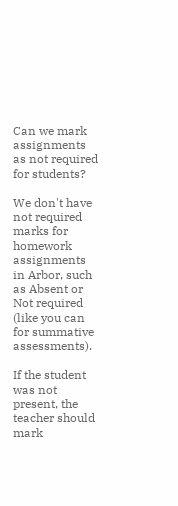Can we mark assignments as not required for students?

We don't have not required marks for homework assignments in Arbor, such as Absent or Not required (like you can for summative assessments).

If the student was not present, the teacher should mark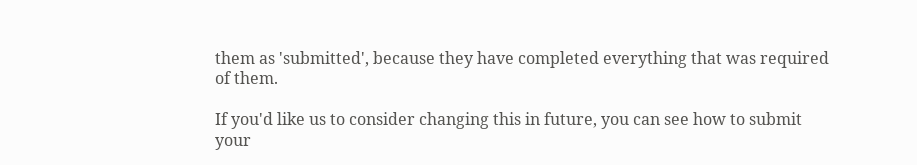them as 'submitted', because they have completed everything that was required of them.

If you'd like us to consider changing this in future, you can see how to submit your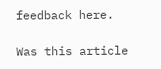feedback here.

Was this article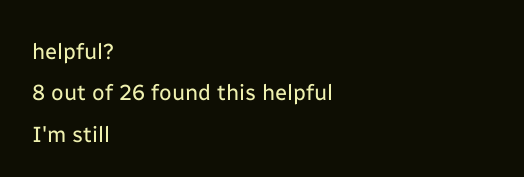helpful?
8 out of 26 found this helpful
I'm still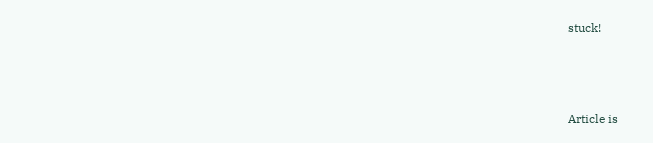stuck!



Article is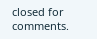closed for comments.